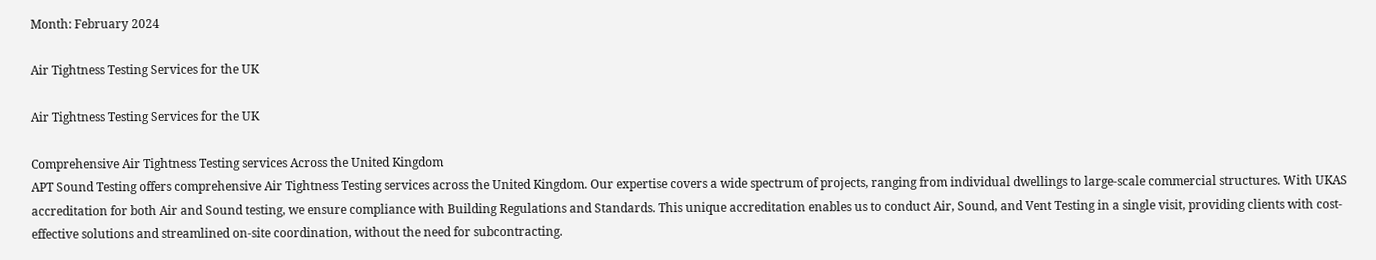Month: February 2024

Air Tightness Testing Services for the UK

Air Tightness Testing Services for the UK

Comprehensive Air Tightness Testing services Across the United Kingdom
APT Sound Testing offers comprehensive Air Tightness Testing services across the United Kingdom. Our expertise covers a wide spectrum of projects, ranging from individual dwellings to large-scale commercial structures. With UKAS accreditation for both Air and Sound testing, we ensure compliance with Building Regulations and Standards. This unique accreditation enables us to conduct Air, Sound, and Vent Testing in a single visit, providing clients with cost-effective solutions and streamlined on-site coordination, without the need for subcontracting.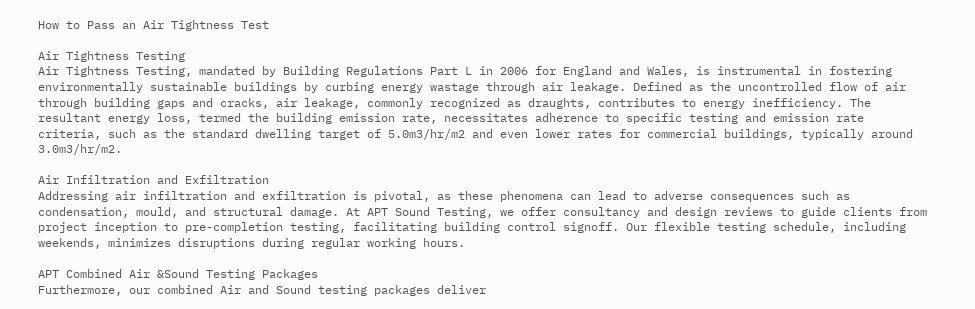How to Pass an Air Tightness Test

Air Tightness Testing
Air Tightness Testing, mandated by Building Regulations Part L in 2006 for England and Wales, is instrumental in fostering environmentally sustainable buildings by curbing energy wastage through air leakage. Defined as the uncontrolled flow of air through building gaps and cracks, air leakage, commonly recognized as draughts, contributes to energy inefficiency. The resultant energy loss, termed the building emission rate, necessitates adherence to specific testing and emission rate criteria, such as the standard dwelling target of 5.0m3/hr/m2 and even lower rates for commercial buildings, typically around 3.0m3/hr/m2.

Air Infiltration and Exfiltration
Addressing air infiltration and exfiltration is pivotal, as these phenomena can lead to adverse consequences such as condensation, mould, and structural damage. At APT Sound Testing, we offer consultancy and design reviews to guide clients from project inception to pre-completion testing, facilitating building control signoff. Our flexible testing schedule, including weekends, minimizes disruptions during regular working hours.

APT Combined Air &Sound Testing Packages
Furthermore, our combined Air and Sound testing packages deliver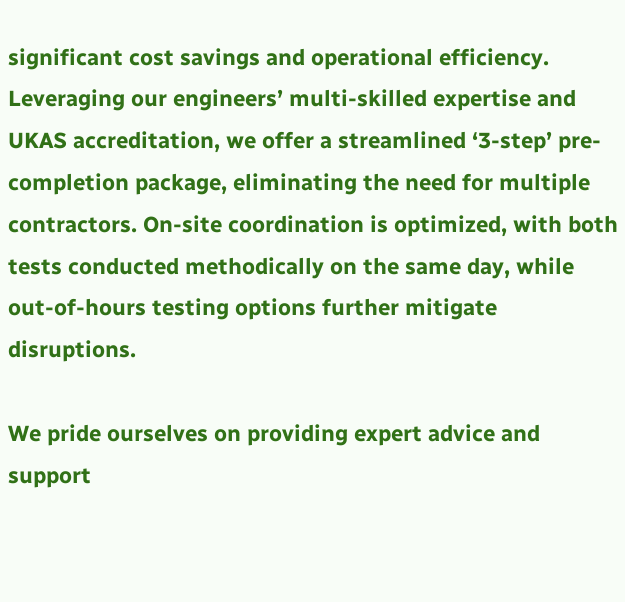significant cost savings and operational efficiency. Leveraging our engineers’ multi-skilled expertise and UKAS accreditation, we offer a streamlined ‘3-step’ pre-completion package, eliminating the need for multiple contractors. On-site coordination is optimized, with both tests conducted methodically on the same day, while out-of-hours testing options further mitigate disruptions.

We pride ourselves on providing expert advice and support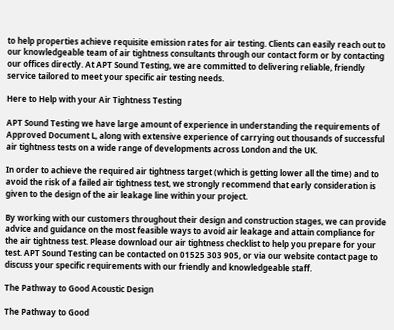to help properties achieve requisite emission rates for air testing. Clients can easily reach out to our knowledgeable team of air tightness consultants through our contact form or by contacting our offices directly. At APT Sound Testing, we are committed to delivering reliable, friendly service tailored to meet your specific air testing needs.

Here to Help with your Air Tightness Testing

APT Sound Testing we have large amount of experience in understanding the requirements of Approved Document L, along with extensive experience of carrying out thousands of successful air tightness tests on a wide range of developments across London and the UK.

In order to achieve the required air tightness target (which is getting lower all the time) and to avoid the risk of a failed air tightness test, we strongly recommend that early consideration is given to the design of the air leakage line within your project.

By working with our customers throughout their design and construction stages, we can provide advice and guidance on the most feasible ways to avoid air leakage and attain compliance for the air tightness test. Please download our air tightness checklist to help you prepare for your test. APT Sound Testing can be contacted on 01525 303 905, or via our website contact page to discuss your specific requirements with our friendly and knowledgeable staff.

The Pathway to Good Acoustic Design

The Pathway to Good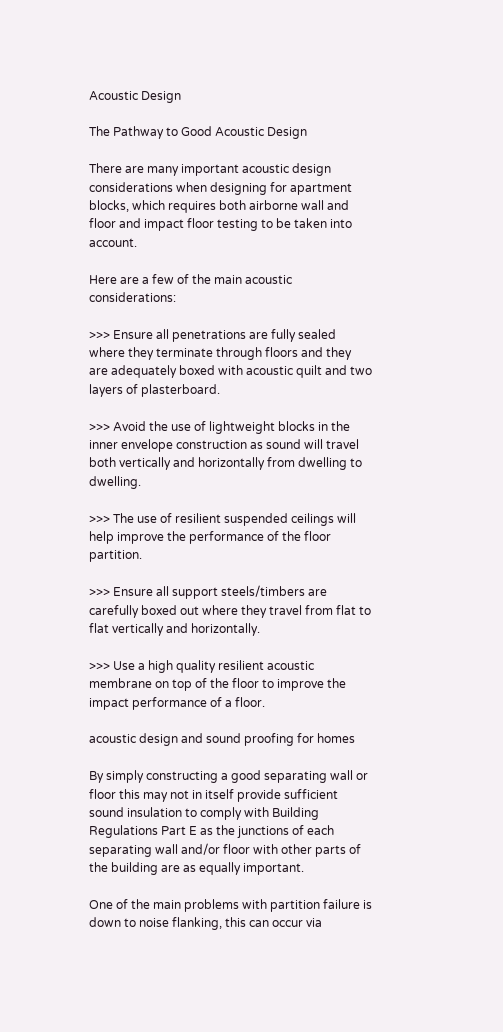Acoustic Design

The Pathway to Good Acoustic Design

There are many important acoustic design considerations when designing for apartment blocks, which requires both airborne wall and floor and impact floor testing to be taken into account.

Here are a few of the main acoustic considerations:

>>> Ensure all penetrations are fully sealed where they terminate through floors and they are adequately boxed with acoustic quilt and two layers of plasterboard.

>>> Avoid the use of lightweight blocks in the inner envelope construction as sound will travel both vertically and horizontally from dwelling to dwelling.

>>> The use of resilient suspended ceilings will help improve the performance of the floor partition.

>>> Ensure all support steels/timbers are carefully boxed out where they travel from flat to flat vertically and horizontally.

>>> Use a high quality resilient acoustic membrane on top of the floor to improve the impact performance of a floor.

acoustic design and sound proofing for homes

By simply constructing a good separating wall or floor this may not in itself provide sufficient sound insulation to comply with Building Regulations Part E as the junctions of each separating wall and/or floor with other parts of the building are as equally important.

One of the main problems with partition failure is down to noise flanking, this can occur via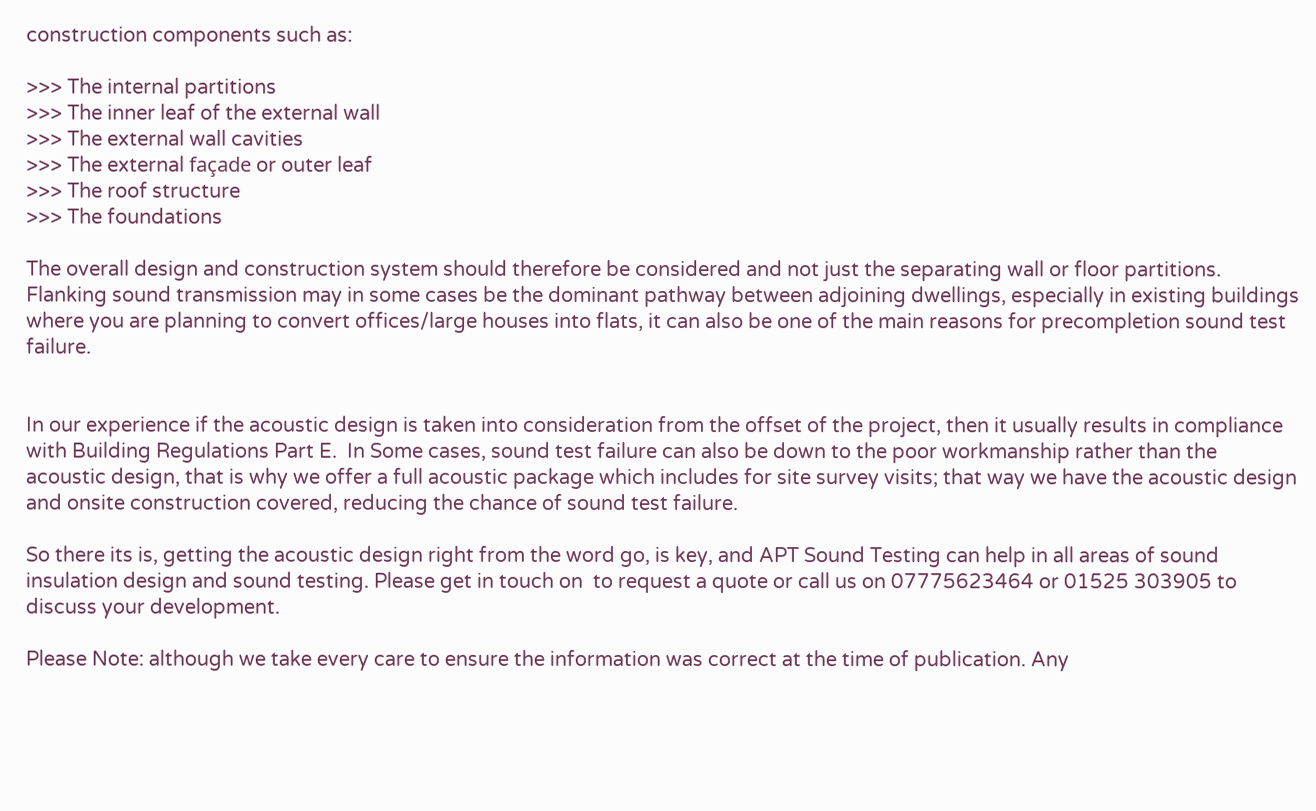construction components such as:

>>> The internal partitions
>>> The inner leaf of the external wall
>>> The external wall cavities
>>> The external façade or outer leaf
>>> The roof structure
>>> The foundations

The overall design and construction system should therefore be considered and not just the separating wall or floor partitions.  Flanking sound transmission may in some cases be the dominant pathway between adjoining dwellings, especially in existing buildings where you are planning to convert offices/large houses into flats, it can also be one of the main reasons for precompletion sound test failure.


In our experience if the acoustic design is taken into consideration from the offset of the project, then it usually results in compliance with Building Regulations Part E.  In Some cases, sound test failure can also be down to the poor workmanship rather than the acoustic design, that is why we offer a full acoustic package which includes for site survey visits; that way we have the acoustic design and onsite construction covered, reducing the chance of sound test failure.

So there its is, getting the acoustic design right from the word go, is key, and APT Sound Testing can help in all areas of sound insulation design and sound testing. Please get in touch on  to request a quote or call us on 07775623464 or 01525 303905 to discuss your development.

Please Note: although we take every care to ensure the information was correct at the time of publication. Any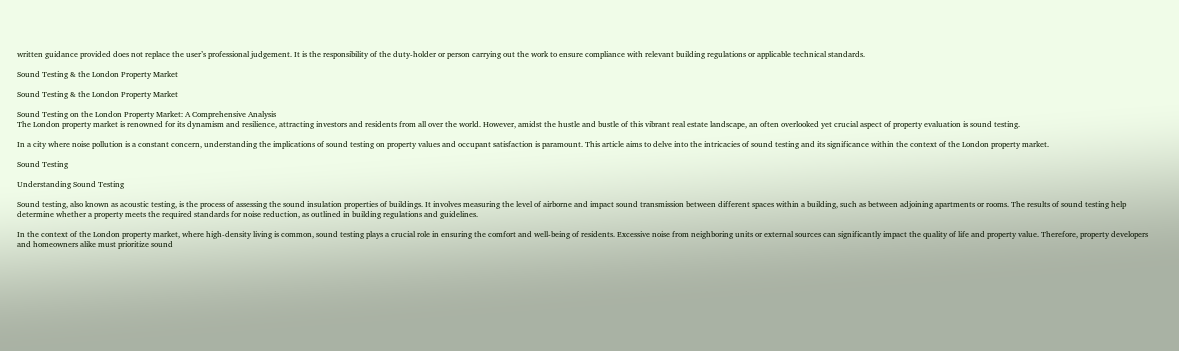written guidance provided does not replace the user’s professional judgement. It is the responsibility of the duty-holder or person carrying out the work to ensure compliance with relevant building regulations or applicable technical standards.

Sound Testing & the London Property Market

Sound Testing & the London Property Market

Sound Testing on the London Property Market: A Comprehensive Analysis
The London property market is renowned for its dynamism and resilience, attracting investors and residents from all over the world. However, amidst the hustle and bustle of this vibrant real estate landscape, an often overlooked yet crucial aspect of property evaluation is sound testing.

In a city where noise pollution is a constant concern, understanding the implications of sound testing on property values and occupant satisfaction is paramount. This article aims to delve into the intricacies of sound testing and its significance within the context of the London property market.

Sound Testing

Understanding Sound Testing

Sound testing, also known as acoustic testing, is the process of assessing the sound insulation properties of buildings. It involves measuring the level of airborne and impact sound transmission between different spaces within a building, such as between adjoining apartments or rooms. The results of sound testing help determine whether a property meets the required standards for noise reduction, as outlined in building regulations and guidelines.

In the context of the London property market, where high-density living is common, sound testing plays a crucial role in ensuring the comfort and well-being of residents. Excessive noise from neighboring units or external sources can significantly impact the quality of life and property value. Therefore, property developers and homeowners alike must prioritize sound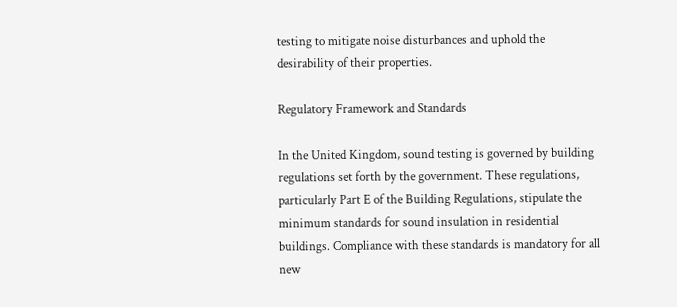testing to mitigate noise disturbances and uphold the desirability of their properties.

Regulatory Framework and Standards

In the United Kingdom, sound testing is governed by building regulations set forth by the government. These regulations, particularly Part E of the Building Regulations, stipulate the minimum standards for sound insulation in residential buildings. Compliance with these standards is mandatory for all new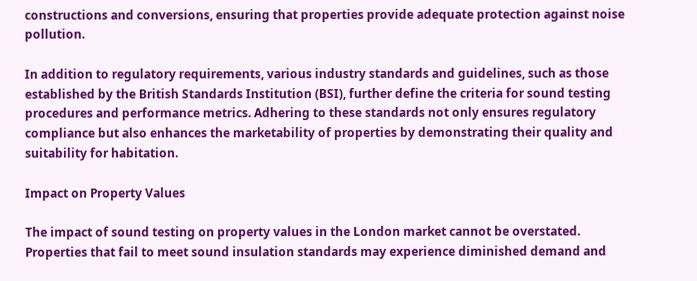constructions and conversions, ensuring that properties provide adequate protection against noise pollution.

In addition to regulatory requirements, various industry standards and guidelines, such as those established by the British Standards Institution (BSI), further define the criteria for sound testing procedures and performance metrics. Adhering to these standards not only ensures regulatory compliance but also enhances the marketability of properties by demonstrating their quality and suitability for habitation.

Impact on Property Values

The impact of sound testing on property values in the London market cannot be overstated. Properties that fail to meet sound insulation standards may experience diminished demand and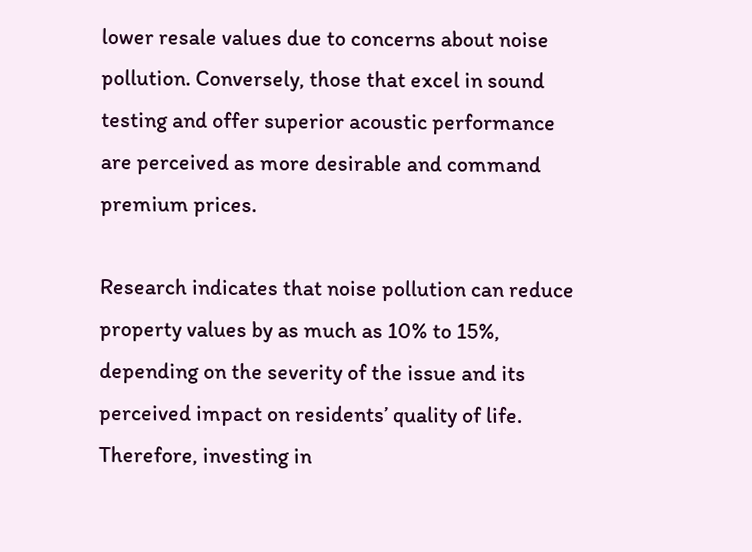lower resale values due to concerns about noise pollution. Conversely, those that excel in sound testing and offer superior acoustic performance are perceived as more desirable and command premium prices.

Research indicates that noise pollution can reduce property values by as much as 10% to 15%, depending on the severity of the issue and its perceived impact on residents’ quality of life. Therefore, investing in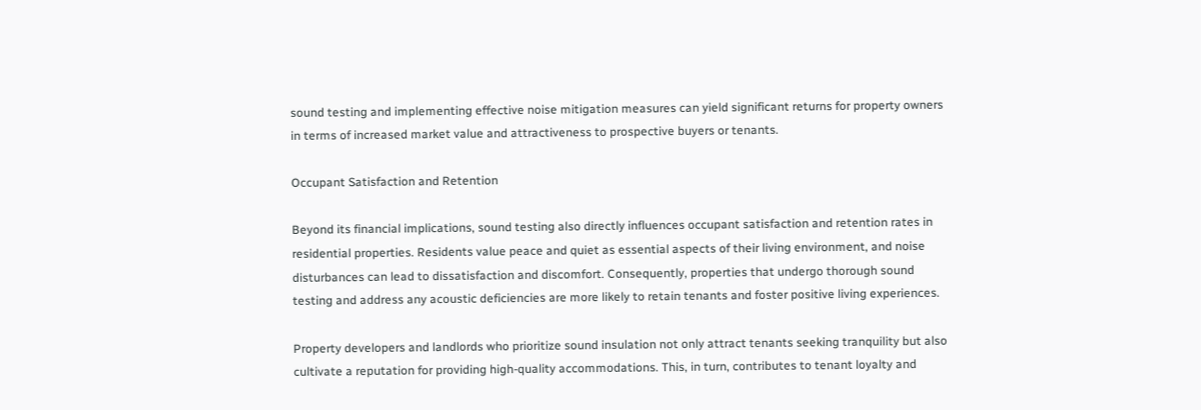sound testing and implementing effective noise mitigation measures can yield significant returns for property owners in terms of increased market value and attractiveness to prospective buyers or tenants.

Occupant Satisfaction and Retention

Beyond its financial implications, sound testing also directly influences occupant satisfaction and retention rates in residential properties. Residents value peace and quiet as essential aspects of their living environment, and noise disturbances can lead to dissatisfaction and discomfort. Consequently, properties that undergo thorough sound testing and address any acoustic deficiencies are more likely to retain tenants and foster positive living experiences.

Property developers and landlords who prioritize sound insulation not only attract tenants seeking tranquility but also cultivate a reputation for providing high-quality accommodations. This, in turn, contributes to tenant loyalty and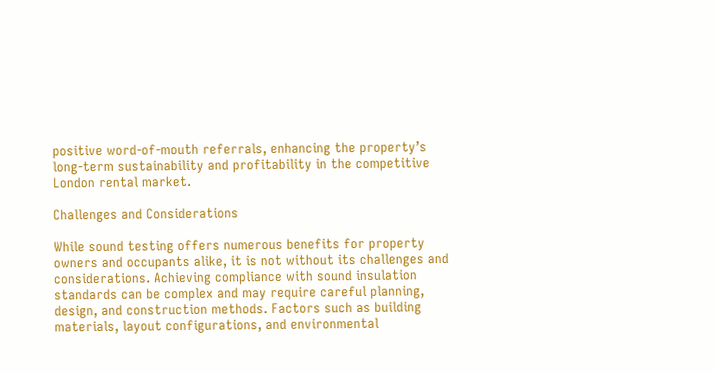positive word-of-mouth referrals, enhancing the property’s long-term sustainability and profitability in the competitive London rental market.

Challenges and Considerations

While sound testing offers numerous benefits for property owners and occupants alike, it is not without its challenges and considerations. Achieving compliance with sound insulation standards can be complex and may require careful planning, design, and construction methods. Factors such as building materials, layout configurations, and environmental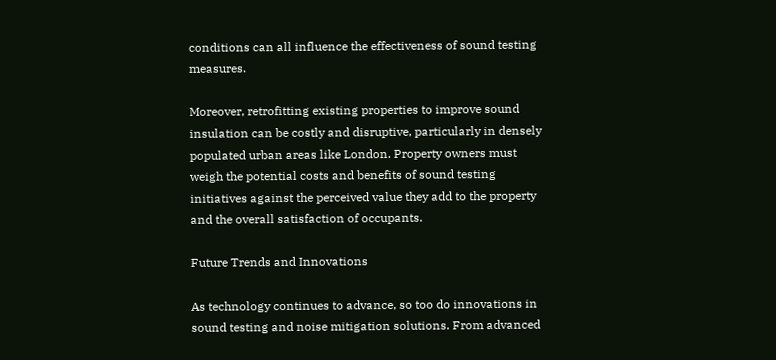conditions can all influence the effectiveness of sound testing measures.

Moreover, retrofitting existing properties to improve sound insulation can be costly and disruptive, particularly in densely populated urban areas like London. Property owners must weigh the potential costs and benefits of sound testing initiatives against the perceived value they add to the property and the overall satisfaction of occupants.

Future Trends and Innovations

As technology continues to advance, so too do innovations in sound testing and noise mitigation solutions. From advanced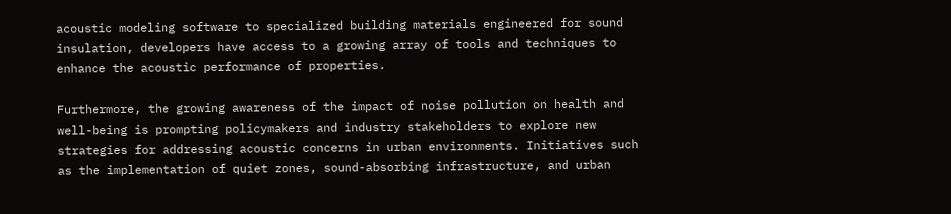acoustic modeling software to specialized building materials engineered for sound insulation, developers have access to a growing array of tools and techniques to enhance the acoustic performance of properties.

Furthermore, the growing awareness of the impact of noise pollution on health and well-being is prompting policymakers and industry stakeholders to explore new strategies for addressing acoustic concerns in urban environments. Initiatives such as the implementation of quiet zones, sound-absorbing infrastructure, and urban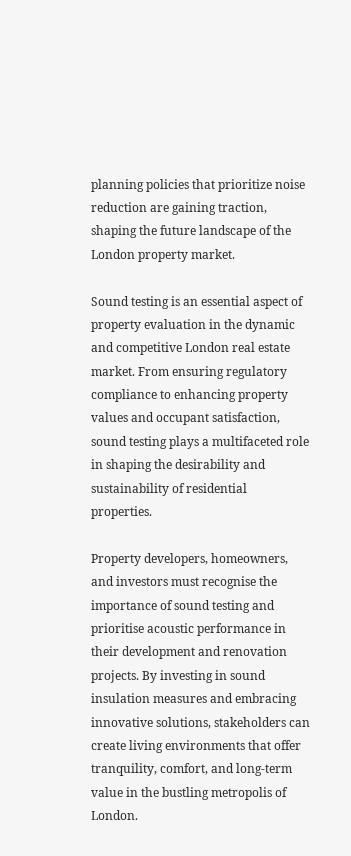planning policies that prioritize noise reduction are gaining traction, shaping the future landscape of the London property market.

Sound testing is an essential aspect of property evaluation in the dynamic and competitive London real estate market. From ensuring regulatory compliance to enhancing property values and occupant satisfaction, sound testing plays a multifaceted role in shaping the desirability and sustainability of residential properties.

Property developers, homeowners, and investors must recognise the importance of sound testing and prioritise acoustic performance in their development and renovation projects. By investing in sound insulation measures and embracing innovative solutions, stakeholders can create living environments that offer tranquility, comfort, and long-term value in the bustling metropolis of London.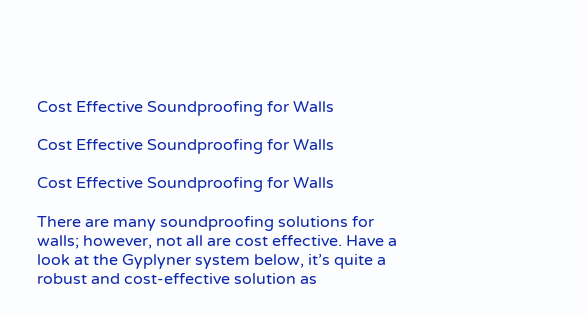Cost Effective Soundproofing for Walls

Cost Effective Soundproofing for Walls

Cost Effective Soundproofing for Walls

There are many soundproofing solutions for walls; however, not all are cost effective. Have a look at the Gyplyner system below, it’s quite a robust and cost-effective solution as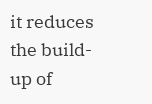it reduces the build-up of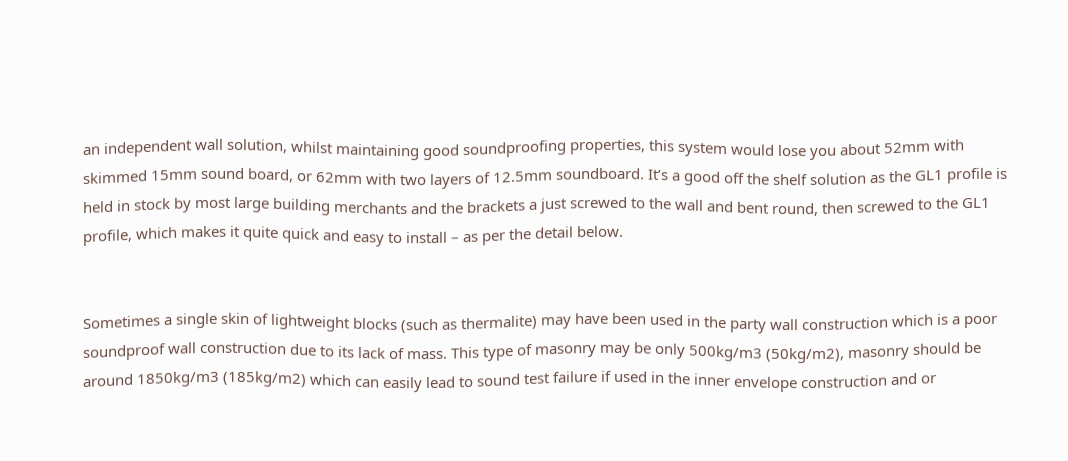an independent wall solution, whilst maintaining good soundproofing properties, this system would lose you about 52mm with skimmed 15mm sound board, or 62mm with two layers of 12.5mm soundboard. It’s a good off the shelf solution as the GL1 profile is held in stock by most large building merchants and the brackets a just screwed to the wall and bent round, then screwed to the GL1 profile, which makes it quite quick and easy to install – as per the detail below.


Sometimes a single skin of lightweight blocks (such as thermalite) may have been used in the party wall construction which is a poor soundproof wall construction due to its lack of mass. This type of masonry may be only 500kg/m3 (50kg/m2), masonry should be around 1850kg/m3 (185kg/m2) which can easily lead to sound test failure if used in the inner envelope construction and or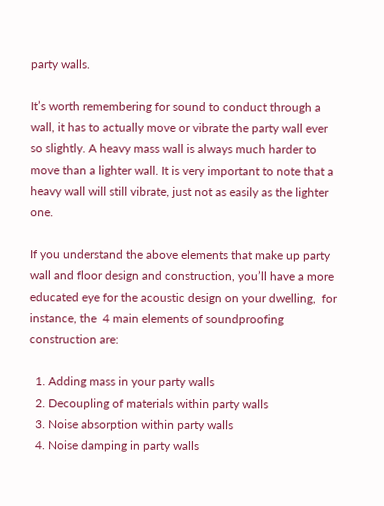party walls.

It’s worth remembering for sound to conduct through a wall, it has to actually move or vibrate the party wall ever so slightly. A heavy mass wall is always much harder to move than a lighter wall. It is very important to note that a heavy wall will still vibrate, just not as easily as the lighter one.

If you understand the above elements that make up party wall and floor design and construction, you’ll have a more educated eye for the acoustic design on your dwelling,  for instance, the  4 main elements of soundproofing construction are:

  1. Adding mass in your party walls
  2. Decoupling of materials within party walls
  3. Noise absorption within party walls
  4. Noise damping in party walls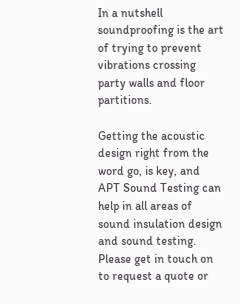In a nutshell soundproofing is the art of trying to prevent vibrations crossing party walls and floor partitions.

Getting the acoustic design right from the word go, is key, and APT Sound Testing can help in all areas of sound insulation design and sound testing. Please get in touch on  to request a quote or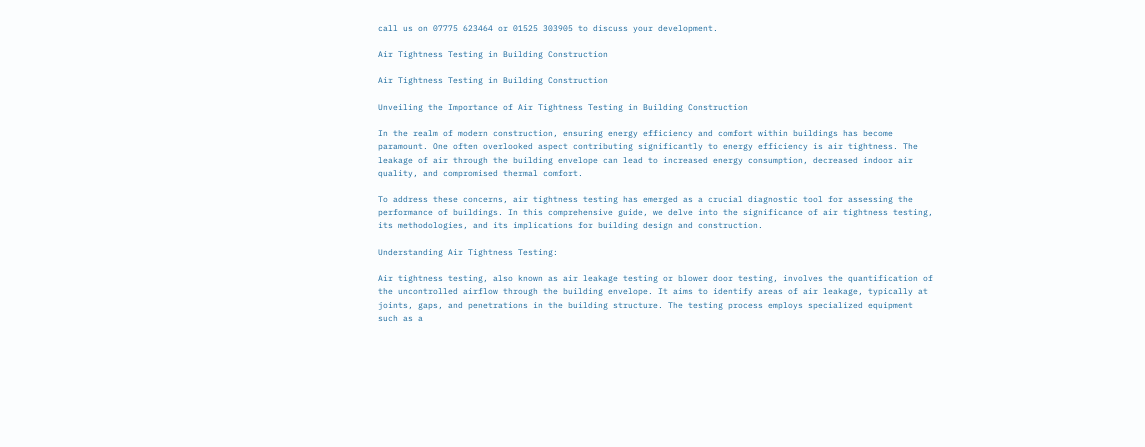call us on 07775 623464 or 01525 303905 to discuss your development.

Air Tightness Testing in Building Construction

Air Tightness Testing in Building Construction

Unveiling the Importance of Air Tightness Testing in Building Construction

In the realm of modern construction, ensuring energy efficiency and comfort within buildings has become paramount. One often overlooked aspect contributing significantly to energy efficiency is air tightness. The leakage of air through the building envelope can lead to increased energy consumption, decreased indoor air quality, and compromised thermal comfort.

To address these concerns, air tightness testing has emerged as a crucial diagnostic tool for assessing the performance of buildings. In this comprehensive guide, we delve into the significance of air tightness testing, its methodologies, and its implications for building design and construction.

Understanding Air Tightness Testing:

Air tightness testing, also known as air leakage testing or blower door testing, involves the quantification of the uncontrolled airflow through the building envelope. It aims to identify areas of air leakage, typically at joints, gaps, and penetrations in the building structure. The testing process employs specialized equipment such as a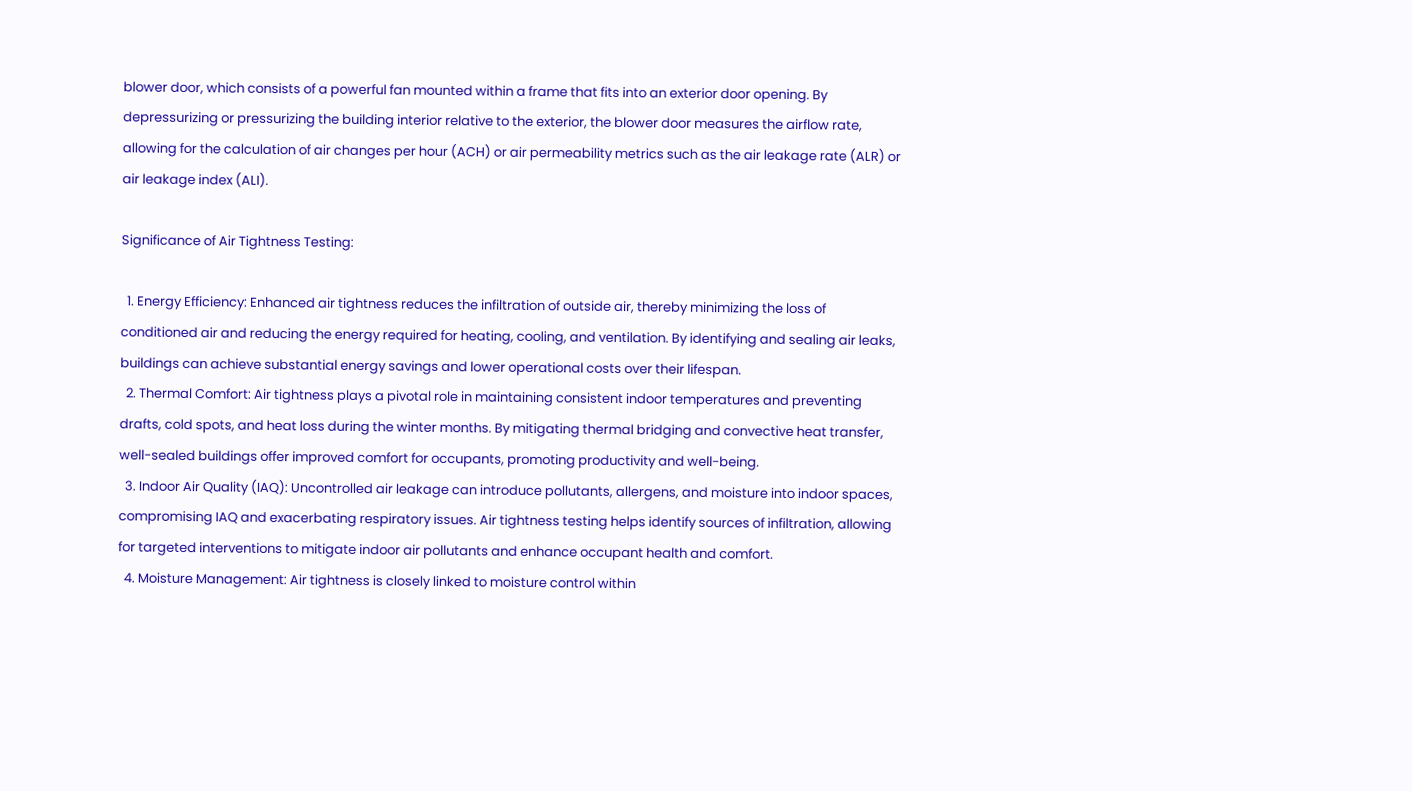blower door, which consists of a powerful fan mounted within a frame that fits into an exterior door opening. By depressurizing or pressurizing the building interior relative to the exterior, the blower door measures the airflow rate, allowing for the calculation of air changes per hour (ACH) or air permeability metrics such as the air leakage rate (ALR) or air leakage index (ALI).

Significance of Air Tightness Testing:

  1. Energy Efficiency: Enhanced air tightness reduces the infiltration of outside air, thereby minimizing the loss of conditioned air and reducing the energy required for heating, cooling, and ventilation. By identifying and sealing air leaks, buildings can achieve substantial energy savings and lower operational costs over their lifespan.
  2. Thermal Comfort: Air tightness plays a pivotal role in maintaining consistent indoor temperatures and preventing drafts, cold spots, and heat loss during the winter months. By mitigating thermal bridging and convective heat transfer, well-sealed buildings offer improved comfort for occupants, promoting productivity and well-being.
  3. Indoor Air Quality (IAQ): Uncontrolled air leakage can introduce pollutants, allergens, and moisture into indoor spaces, compromising IAQ and exacerbating respiratory issues. Air tightness testing helps identify sources of infiltration, allowing for targeted interventions to mitigate indoor air pollutants and enhance occupant health and comfort.
  4. Moisture Management: Air tightness is closely linked to moisture control within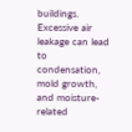buildings. Excessive air leakage can lead to condensation, mold growth, and moisture-related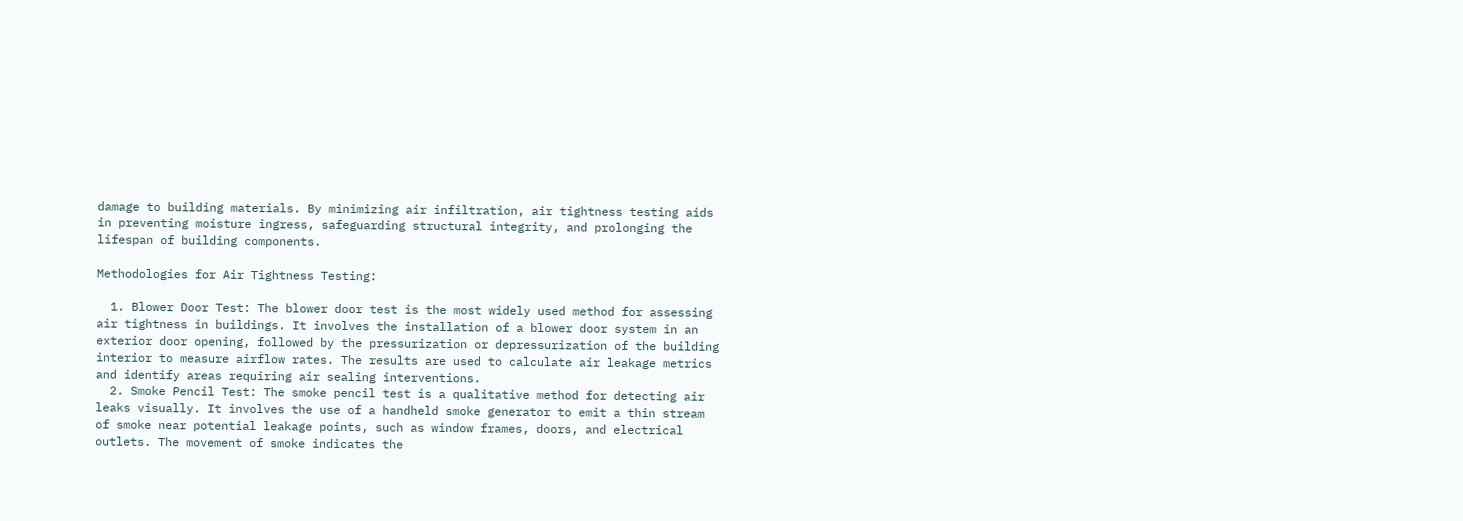damage to building materials. By minimizing air infiltration, air tightness testing aids in preventing moisture ingress, safeguarding structural integrity, and prolonging the lifespan of building components.

Methodologies for Air Tightness Testing:

  1. Blower Door Test: The blower door test is the most widely used method for assessing air tightness in buildings. It involves the installation of a blower door system in an exterior door opening, followed by the pressurization or depressurization of the building interior to measure airflow rates. The results are used to calculate air leakage metrics and identify areas requiring air sealing interventions.
  2. Smoke Pencil Test: The smoke pencil test is a qualitative method for detecting air leaks visually. It involves the use of a handheld smoke generator to emit a thin stream of smoke near potential leakage points, such as window frames, doors, and electrical outlets. The movement of smoke indicates the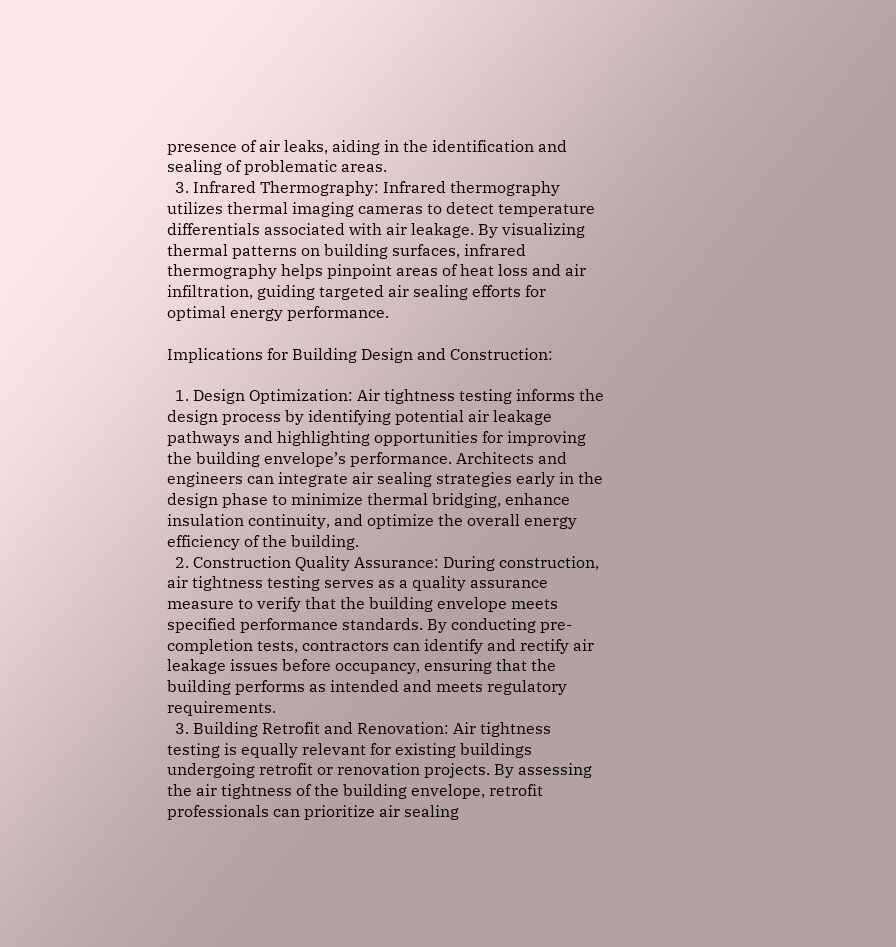presence of air leaks, aiding in the identification and sealing of problematic areas.
  3. Infrared Thermography: Infrared thermography utilizes thermal imaging cameras to detect temperature differentials associated with air leakage. By visualizing thermal patterns on building surfaces, infrared thermography helps pinpoint areas of heat loss and air infiltration, guiding targeted air sealing efforts for optimal energy performance.

Implications for Building Design and Construction:

  1. Design Optimization: Air tightness testing informs the design process by identifying potential air leakage pathways and highlighting opportunities for improving the building envelope’s performance. Architects and engineers can integrate air sealing strategies early in the design phase to minimize thermal bridging, enhance insulation continuity, and optimize the overall energy efficiency of the building.
  2. Construction Quality Assurance: During construction, air tightness testing serves as a quality assurance measure to verify that the building envelope meets specified performance standards. By conducting pre-completion tests, contractors can identify and rectify air leakage issues before occupancy, ensuring that the building performs as intended and meets regulatory requirements.
  3. Building Retrofit and Renovation: Air tightness testing is equally relevant for existing buildings undergoing retrofit or renovation projects. By assessing the air tightness of the building envelope, retrofit professionals can prioritize air sealing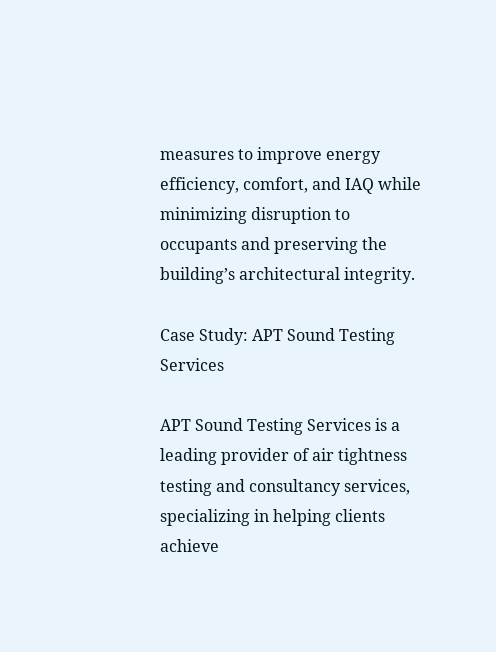measures to improve energy efficiency, comfort, and IAQ while minimizing disruption to occupants and preserving the building’s architectural integrity.

Case Study: APT Sound Testing Services

APT Sound Testing Services is a leading provider of air tightness testing and consultancy services, specializing in helping clients achieve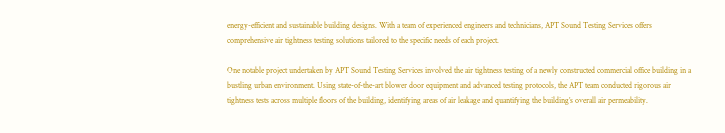energy-efficient and sustainable building designs. With a team of experienced engineers and technicians, APT Sound Testing Services offers comprehensive air tightness testing solutions tailored to the specific needs of each project.

One notable project undertaken by APT Sound Testing Services involved the air tightness testing of a newly constructed commercial office building in a bustling urban environment. Using state-of-the-art blower door equipment and advanced testing protocols, the APT team conducted rigorous air tightness tests across multiple floors of the building, identifying areas of air leakage and quantifying the building’s overall air permeability.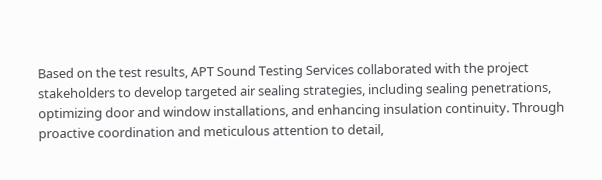Based on the test results, APT Sound Testing Services collaborated with the project stakeholders to develop targeted air sealing strategies, including sealing penetrations, optimizing door and window installations, and enhancing insulation continuity. Through proactive coordination and meticulous attention to detail,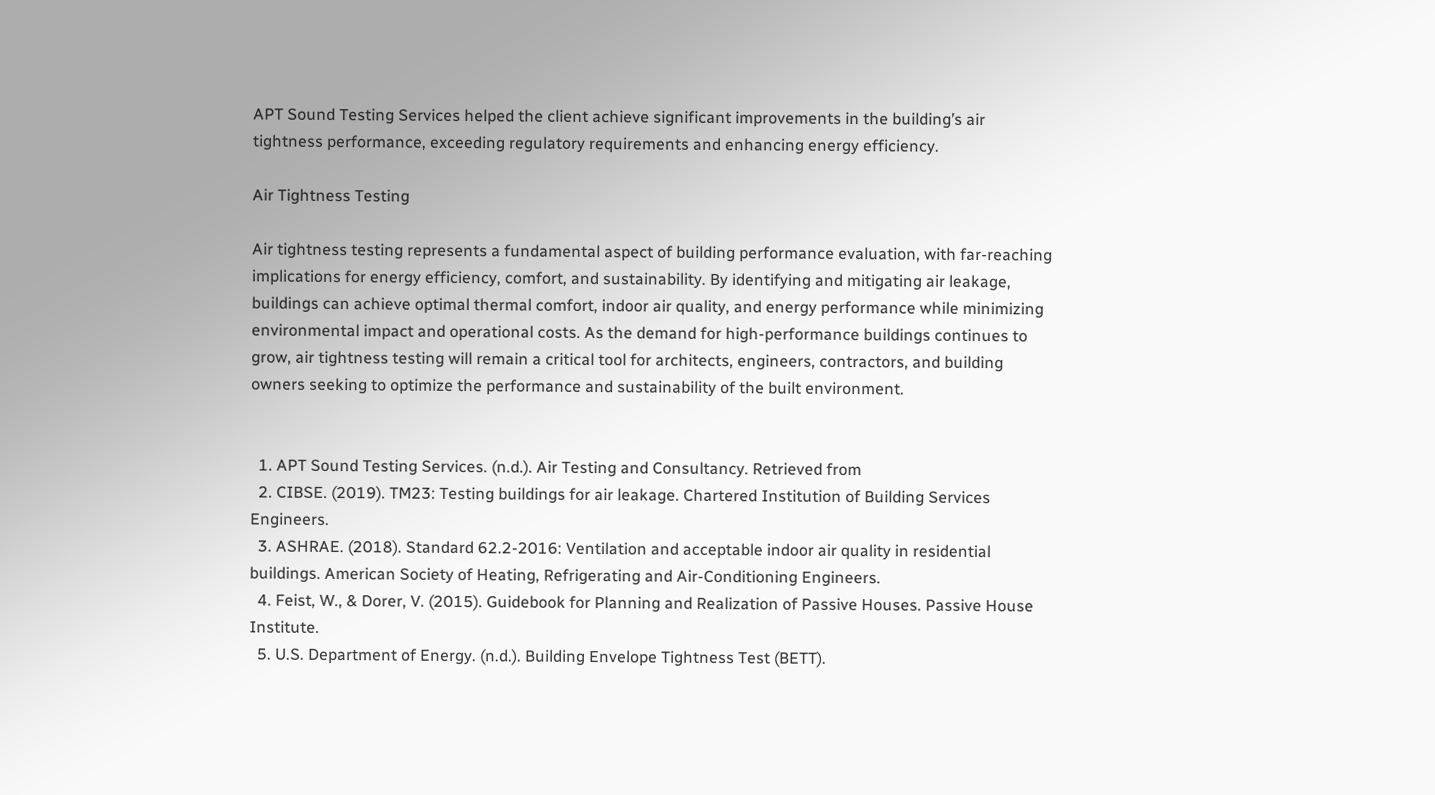APT Sound Testing Services helped the client achieve significant improvements in the building’s air tightness performance, exceeding regulatory requirements and enhancing energy efficiency.

Air Tightness Testing

Air tightness testing represents a fundamental aspect of building performance evaluation, with far-reaching implications for energy efficiency, comfort, and sustainability. By identifying and mitigating air leakage, buildings can achieve optimal thermal comfort, indoor air quality, and energy performance while minimizing environmental impact and operational costs. As the demand for high-performance buildings continues to grow, air tightness testing will remain a critical tool for architects, engineers, contractors, and building owners seeking to optimize the performance and sustainability of the built environment.


  1. APT Sound Testing Services. (n.d.). Air Testing and Consultancy. Retrieved from
  2. CIBSE. (2019). TM23: Testing buildings for air leakage. Chartered Institution of Building Services Engineers.
  3. ASHRAE. (2018). Standard 62.2-2016: Ventilation and acceptable indoor air quality in residential buildings. American Society of Heating, Refrigerating and Air-Conditioning Engineers.
  4. Feist, W., & Dorer, V. (2015). Guidebook for Planning and Realization of Passive Houses. Passive House Institute.
  5. U.S. Department of Energy. (n.d.). Building Envelope Tightness Test (BETT).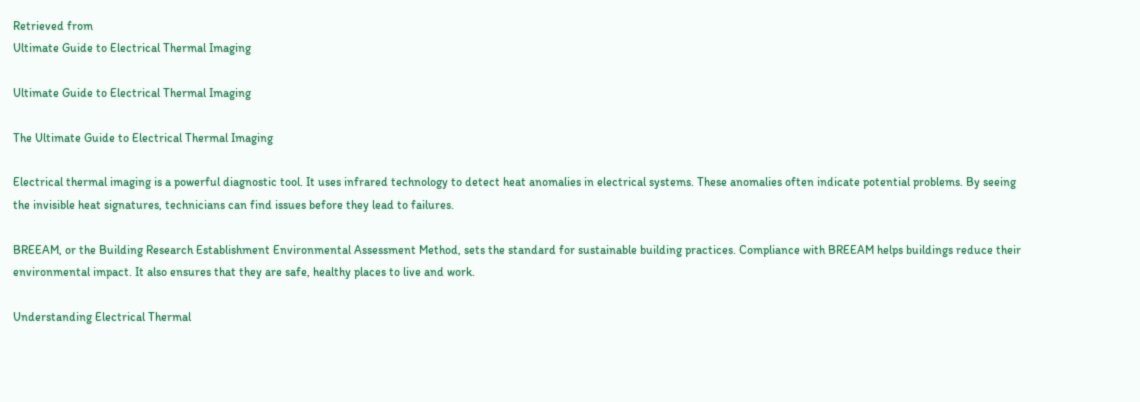Retrieved from
Ultimate Guide to Electrical Thermal Imaging

Ultimate Guide to Electrical Thermal Imaging

The Ultimate Guide to Electrical Thermal Imaging

Electrical thermal imaging is a powerful diagnostic tool. It uses infrared technology to detect heat anomalies in electrical systems. These anomalies often indicate potential problems. By seeing the invisible heat signatures, technicians can find issues before they lead to failures.

BREEAM, or the Building Research Establishment Environmental Assessment Method, sets the standard for sustainable building practices. Compliance with BREEAM helps buildings reduce their environmental impact. It also ensures that they are safe, healthy places to live and work.

Understanding Electrical Thermal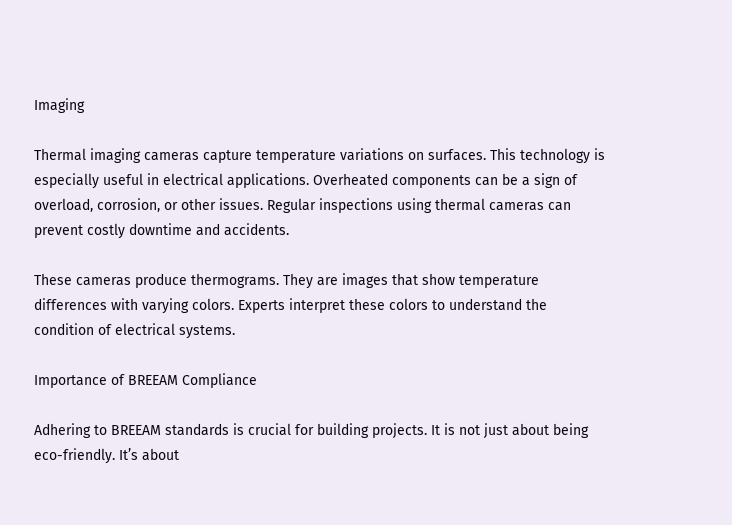Imaging

Thermal imaging cameras capture temperature variations on surfaces. This technology is especially useful in electrical applications. Overheated components can be a sign of overload, corrosion, or other issues. Regular inspections using thermal cameras can prevent costly downtime and accidents.

These cameras produce thermograms. They are images that show temperature differences with varying colors. Experts interpret these colors to understand the condition of electrical systems.

Importance of BREEAM Compliance

Adhering to BREEAM standards is crucial for building projects. It is not just about being eco-friendly. It’s about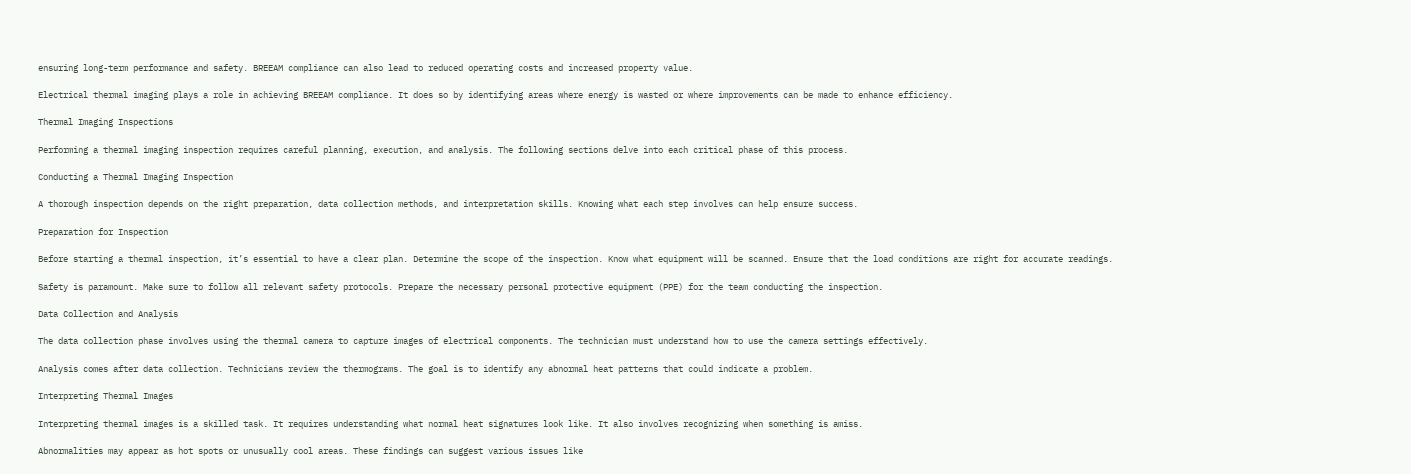ensuring long-term performance and safety. BREEAM compliance can also lead to reduced operating costs and increased property value.

Electrical thermal imaging plays a role in achieving BREEAM compliance. It does so by identifying areas where energy is wasted or where improvements can be made to enhance efficiency.

Thermal Imaging Inspections

Performing a thermal imaging inspection requires careful planning, execution, and analysis. The following sections delve into each critical phase of this process.

Conducting a Thermal Imaging Inspection

A thorough inspection depends on the right preparation, data collection methods, and interpretation skills. Knowing what each step involves can help ensure success.

Preparation for Inspection

Before starting a thermal inspection, it’s essential to have a clear plan. Determine the scope of the inspection. Know what equipment will be scanned. Ensure that the load conditions are right for accurate readings.

Safety is paramount. Make sure to follow all relevant safety protocols. Prepare the necessary personal protective equipment (PPE) for the team conducting the inspection.

Data Collection and Analysis

The data collection phase involves using the thermal camera to capture images of electrical components. The technician must understand how to use the camera settings effectively.

Analysis comes after data collection. Technicians review the thermograms. The goal is to identify any abnormal heat patterns that could indicate a problem.

Interpreting Thermal Images

Interpreting thermal images is a skilled task. It requires understanding what normal heat signatures look like. It also involves recognizing when something is amiss.

Abnormalities may appear as hot spots or unusually cool areas. These findings can suggest various issues like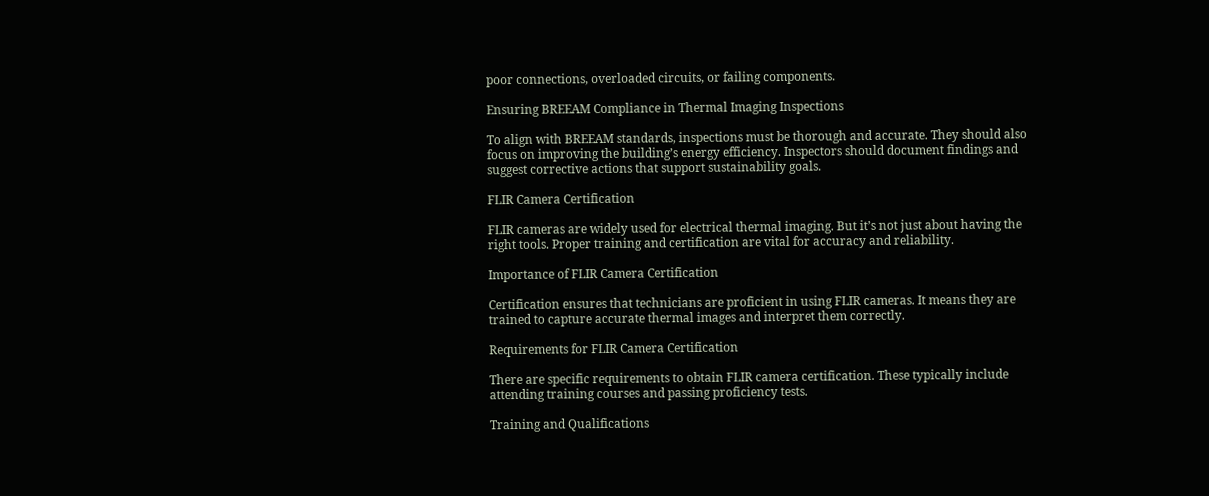poor connections, overloaded circuits, or failing components.

Ensuring BREEAM Compliance in Thermal Imaging Inspections

To align with BREEAM standards, inspections must be thorough and accurate. They should also focus on improving the building’s energy efficiency. Inspectors should document findings and suggest corrective actions that support sustainability goals.

FLIR Camera Certification

FLIR cameras are widely used for electrical thermal imaging. But it’s not just about having the right tools. Proper training and certification are vital for accuracy and reliability.

Importance of FLIR Camera Certification

Certification ensures that technicians are proficient in using FLIR cameras. It means they are trained to capture accurate thermal images and interpret them correctly.

Requirements for FLIR Camera Certification

There are specific requirements to obtain FLIR camera certification. These typically include attending training courses and passing proficiency tests.

Training and Qualifications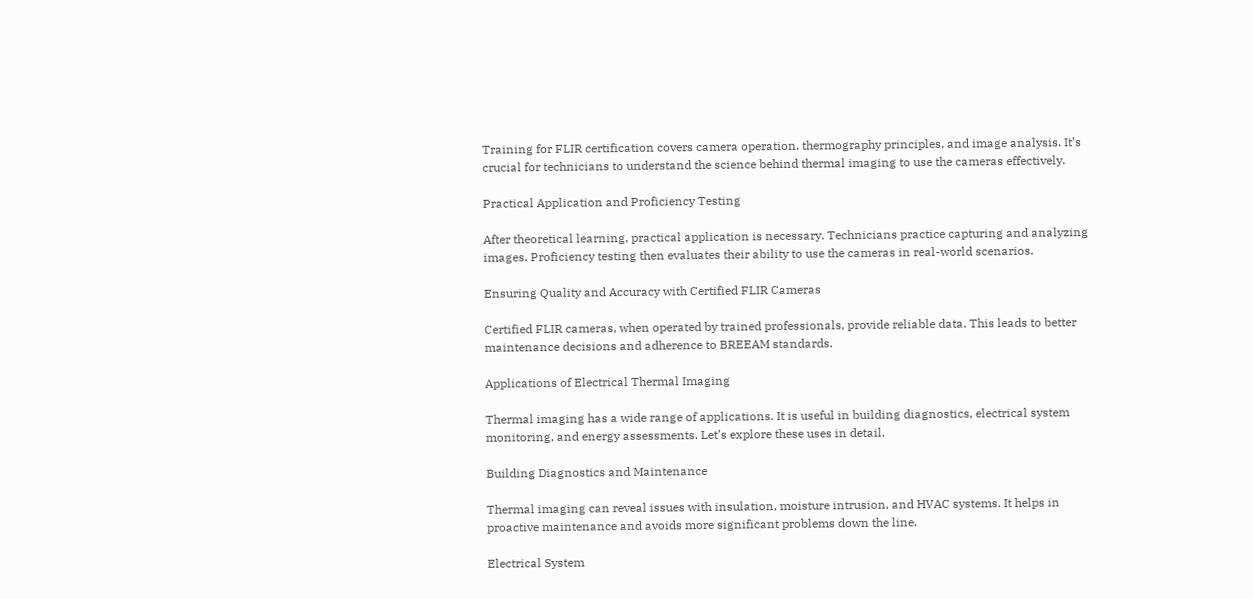Training for FLIR certification covers camera operation, thermography principles, and image analysis. It’s crucial for technicians to understand the science behind thermal imaging to use the cameras effectively.

Practical Application and Proficiency Testing

After theoretical learning, practical application is necessary. Technicians practice capturing and analyzing images. Proficiency testing then evaluates their ability to use the cameras in real-world scenarios.

Ensuring Quality and Accuracy with Certified FLIR Cameras

Certified FLIR cameras, when operated by trained professionals, provide reliable data. This leads to better maintenance decisions and adherence to BREEAM standards.

Applications of Electrical Thermal Imaging

Thermal imaging has a wide range of applications. It is useful in building diagnostics, electrical system monitoring, and energy assessments. Let’s explore these uses in detail.

Building Diagnostics and Maintenance

Thermal imaging can reveal issues with insulation, moisture intrusion, and HVAC systems. It helps in proactive maintenance and avoids more significant problems down the line.

Electrical System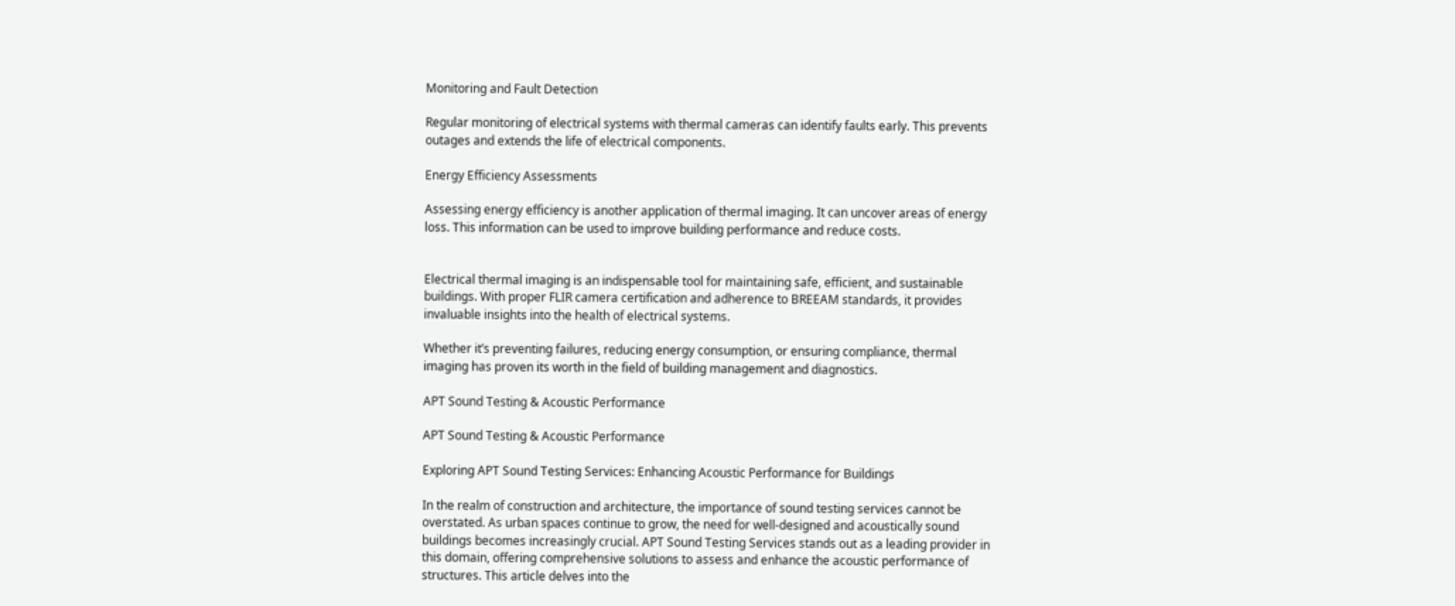Monitoring and Fault Detection

Regular monitoring of electrical systems with thermal cameras can identify faults early. This prevents outages and extends the life of electrical components.

Energy Efficiency Assessments

Assessing energy efficiency is another application of thermal imaging. It can uncover areas of energy loss. This information can be used to improve building performance and reduce costs.


Electrical thermal imaging is an indispensable tool for maintaining safe, efficient, and sustainable buildings. With proper FLIR camera certification and adherence to BREEAM standards, it provides invaluable insights into the health of electrical systems.

Whether it’s preventing failures, reducing energy consumption, or ensuring compliance, thermal imaging has proven its worth in the field of building management and diagnostics.

APT Sound Testing & Acoustic Performance

APT Sound Testing & Acoustic Performance

Exploring APT Sound Testing Services: Enhancing Acoustic Performance for Buildings

In the realm of construction and architecture, the importance of sound testing services cannot be overstated. As urban spaces continue to grow, the need for well-designed and acoustically sound buildings becomes increasingly crucial. APT Sound Testing Services stands out as a leading provider in this domain, offering comprehensive solutions to assess and enhance the acoustic performance of structures. This article delves into the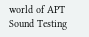world of APT Sound Testing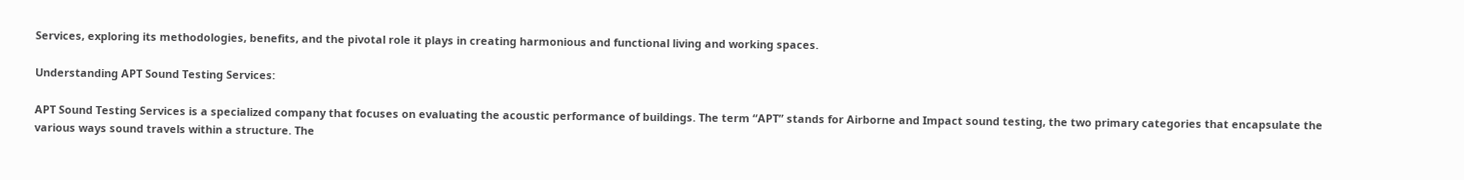Services, exploring its methodologies, benefits, and the pivotal role it plays in creating harmonious and functional living and working spaces.

Understanding APT Sound Testing Services:

APT Sound Testing Services is a specialized company that focuses on evaluating the acoustic performance of buildings. The term “APT” stands for Airborne and Impact sound testing, the two primary categories that encapsulate the various ways sound travels within a structure. The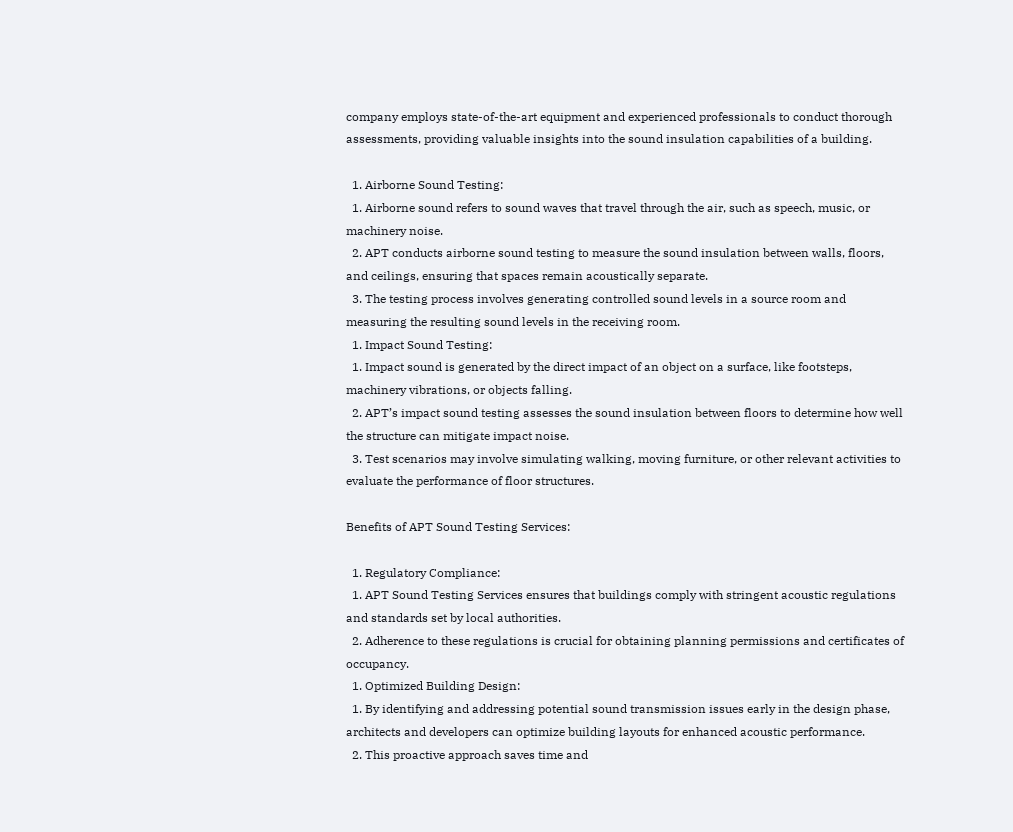company employs state-of-the-art equipment and experienced professionals to conduct thorough assessments, providing valuable insights into the sound insulation capabilities of a building.

  1. Airborne Sound Testing:
  1. Airborne sound refers to sound waves that travel through the air, such as speech, music, or machinery noise.
  2. APT conducts airborne sound testing to measure the sound insulation between walls, floors, and ceilings, ensuring that spaces remain acoustically separate.
  3. The testing process involves generating controlled sound levels in a source room and measuring the resulting sound levels in the receiving room.
  1. Impact Sound Testing:
  1. Impact sound is generated by the direct impact of an object on a surface, like footsteps, machinery vibrations, or objects falling.
  2. APT’s impact sound testing assesses the sound insulation between floors to determine how well the structure can mitigate impact noise.
  3. Test scenarios may involve simulating walking, moving furniture, or other relevant activities to evaluate the performance of floor structures.

Benefits of APT Sound Testing Services:

  1. Regulatory Compliance:
  1. APT Sound Testing Services ensures that buildings comply with stringent acoustic regulations and standards set by local authorities.
  2. Adherence to these regulations is crucial for obtaining planning permissions and certificates of occupancy.
  1. Optimized Building Design:
  1. By identifying and addressing potential sound transmission issues early in the design phase, architects and developers can optimize building layouts for enhanced acoustic performance.
  2. This proactive approach saves time and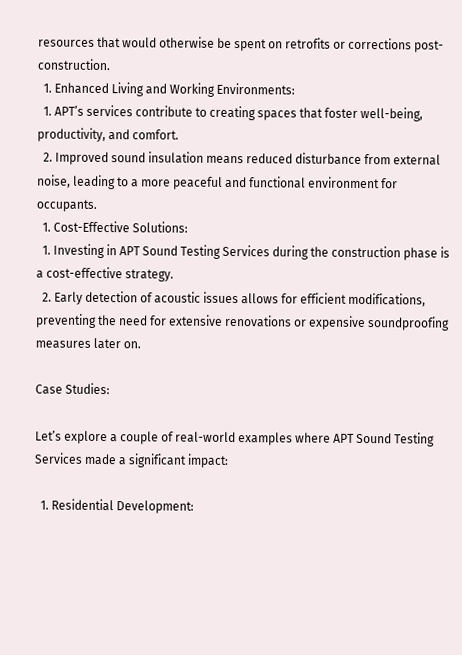resources that would otherwise be spent on retrofits or corrections post-construction.
  1. Enhanced Living and Working Environments:
  1. APT’s services contribute to creating spaces that foster well-being, productivity, and comfort.
  2. Improved sound insulation means reduced disturbance from external noise, leading to a more peaceful and functional environment for occupants.
  1. Cost-Effective Solutions:
  1. Investing in APT Sound Testing Services during the construction phase is a cost-effective strategy.
  2. Early detection of acoustic issues allows for efficient modifications, preventing the need for extensive renovations or expensive soundproofing measures later on.

Case Studies:

Let’s explore a couple of real-world examples where APT Sound Testing Services made a significant impact:

  1. Residential Development: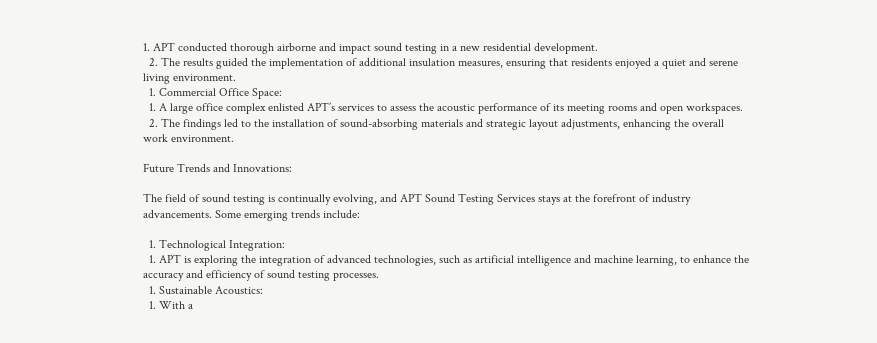1. APT conducted thorough airborne and impact sound testing in a new residential development.
  2. The results guided the implementation of additional insulation measures, ensuring that residents enjoyed a quiet and serene living environment.
  1. Commercial Office Space:
  1. A large office complex enlisted APT’s services to assess the acoustic performance of its meeting rooms and open workspaces.
  2. The findings led to the installation of sound-absorbing materials and strategic layout adjustments, enhancing the overall work environment.

Future Trends and Innovations:

The field of sound testing is continually evolving, and APT Sound Testing Services stays at the forefront of industry advancements. Some emerging trends include:

  1. Technological Integration:
  1. APT is exploring the integration of advanced technologies, such as artificial intelligence and machine learning, to enhance the accuracy and efficiency of sound testing processes.
  1. Sustainable Acoustics:
  1. With a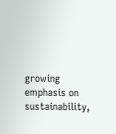growing emphasis on sustainability,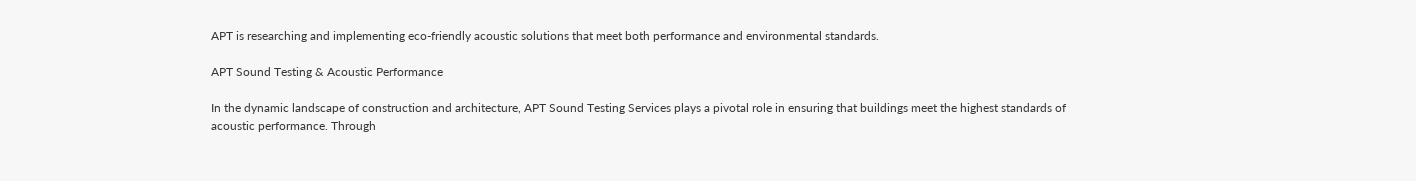APT is researching and implementing eco-friendly acoustic solutions that meet both performance and environmental standards.

APT Sound Testing & Acoustic Performance

In the dynamic landscape of construction and architecture, APT Sound Testing Services plays a pivotal role in ensuring that buildings meet the highest standards of acoustic performance. Through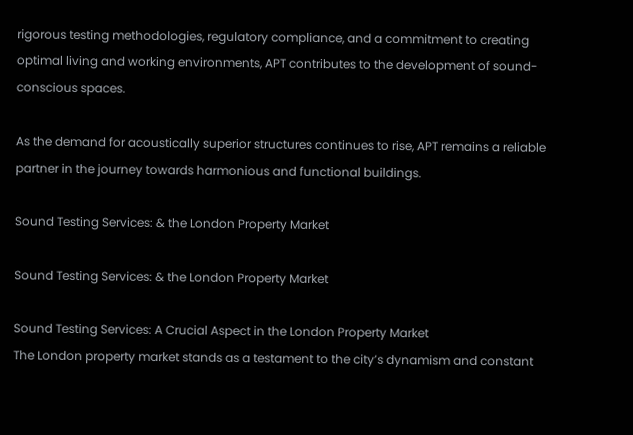rigorous testing methodologies, regulatory compliance, and a commitment to creating optimal living and working environments, APT contributes to the development of sound-conscious spaces.

As the demand for acoustically superior structures continues to rise, APT remains a reliable partner in the journey towards harmonious and functional buildings.

Sound Testing Services: & the London Property Market

Sound Testing Services: & the London Property Market

Sound Testing Services: A Crucial Aspect in the London Property Market
The London property market stands as a testament to the city’s dynamism and constant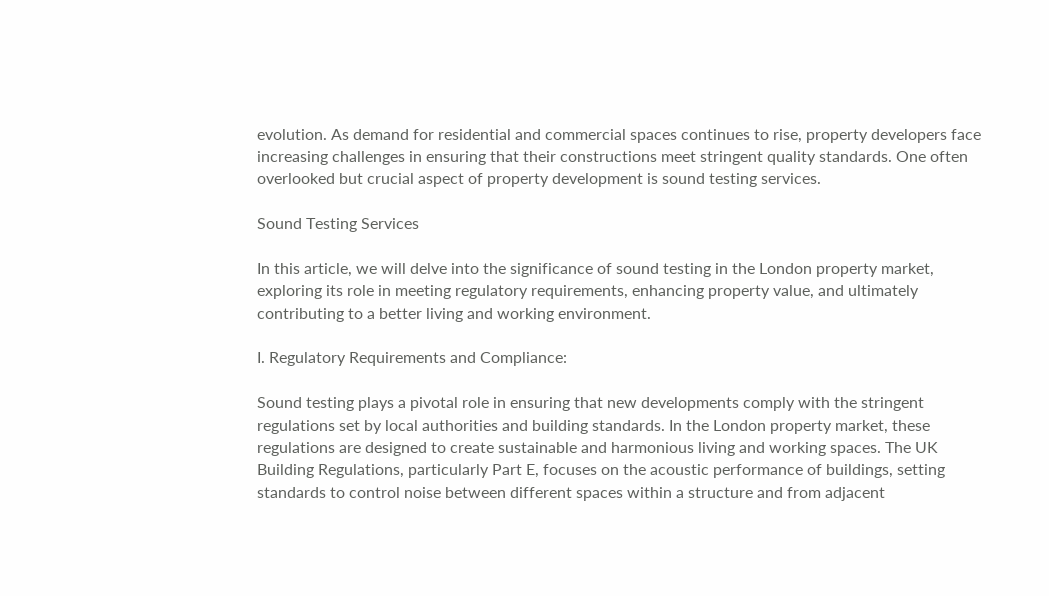evolution. As demand for residential and commercial spaces continues to rise, property developers face increasing challenges in ensuring that their constructions meet stringent quality standards. One often overlooked but crucial aspect of property development is sound testing services.

Sound Testing Services

In this article, we will delve into the significance of sound testing in the London property market, exploring its role in meeting regulatory requirements, enhancing property value, and ultimately contributing to a better living and working environment.

I. Regulatory Requirements and Compliance:

Sound testing plays a pivotal role in ensuring that new developments comply with the stringent regulations set by local authorities and building standards. In the London property market, these regulations are designed to create sustainable and harmonious living and working spaces. The UK Building Regulations, particularly Part E, focuses on the acoustic performance of buildings, setting standards to control noise between different spaces within a structure and from adjacent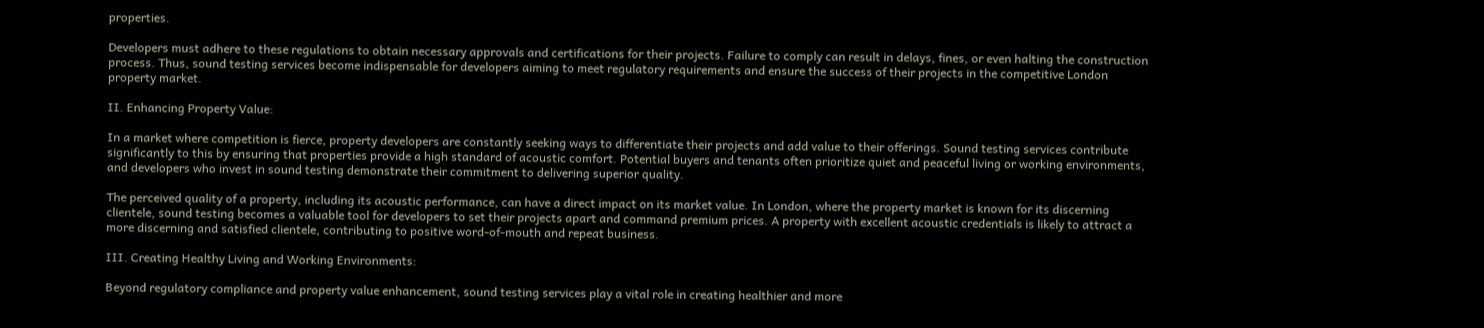properties.

Developers must adhere to these regulations to obtain necessary approvals and certifications for their projects. Failure to comply can result in delays, fines, or even halting the construction process. Thus, sound testing services become indispensable for developers aiming to meet regulatory requirements and ensure the success of their projects in the competitive London property market.

II. Enhancing Property Value:

In a market where competition is fierce, property developers are constantly seeking ways to differentiate their projects and add value to their offerings. Sound testing services contribute significantly to this by ensuring that properties provide a high standard of acoustic comfort. Potential buyers and tenants often prioritize quiet and peaceful living or working environments, and developers who invest in sound testing demonstrate their commitment to delivering superior quality.

The perceived quality of a property, including its acoustic performance, can have a direct impact on its market value. In London, where the property market is known for its discerning clientele, sound testing becomes a valuable tool for developers to set their projects apart and command premium prices. A property with excellent acoustic credentials is likely to attract a more discerning and satisfied clientele, contributing to positive word-of-mouth and repeat business.

III. Creating Healthy Living and Working Environments:

Beyond regulatory compliance and property value enhancement, sound testing services play a vital role in creating healthier and more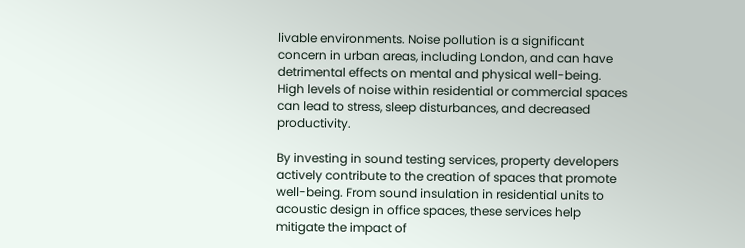livable environments. Noise pollution is a significant concern in urban areas, including London, and can have detrimental effects on mental and physical well-being. High levels of noise within residential or commercial spaces can lead to stress, sleep disturbances, and decreased productivity.

By investing in sound testing services, property developers actively contribute to the creation of spaces that promote well-being. From sound insulation in residential units to acoustic design in office spaces, these services help mitigate the impact of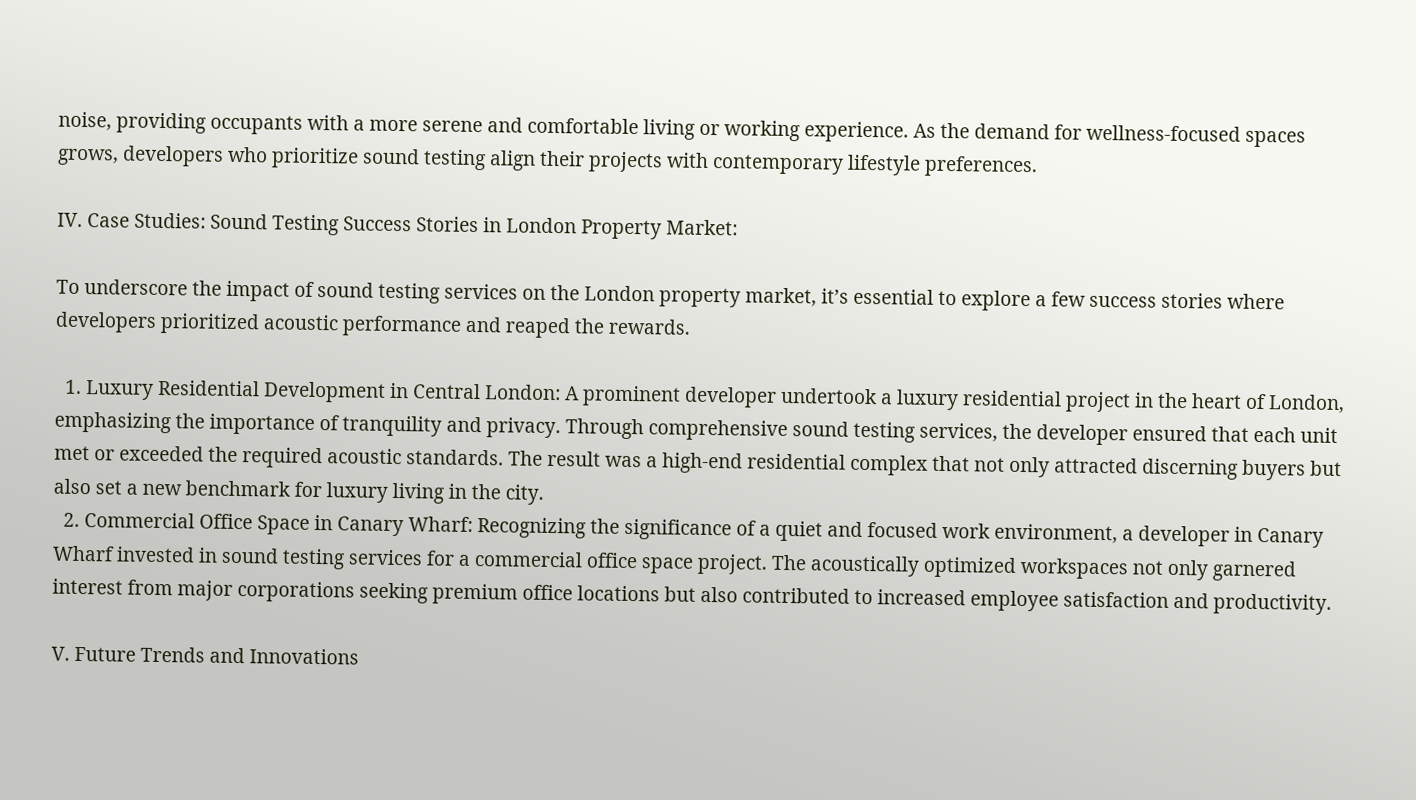noise, providing occupants with a more serene and comfortable living or working experience. As the demand for wellness-focused spaces grows, developers who prioritize sound testing align their projects with contemporary lifestyle preferences.

IV. Case Studies: Sound Testing Success Stories in London Property Market:

To underscore the impact of sound testing services on the London property market, it’s essential to explore a few success stories where developers prioritized acoustic performance and reaped the rewards.

  1. Luxury Residential Development in Central London: A prominent developer undertook a luxury residential project in the heart of London, emphasizing the importance of tranquility and privacy. Through comprehensive sound testing services, the developer ensured that each unit met or exceeded the required acoustic standards. The result was a high-end residential complex that not only attracted discerning buyers but also set a new benchmark for luxury living in the city.
  2. Commercial Office Space in Canary Wharf: Recognizing the significance of a quiet and focused work environment, a developer in Canary Wharf invested in sound testing services for a commercial office space project. The acoustically optimized workspaces not only garnered interest from major corporations seeking premium office locations but also contributed to increased employee satisfaction and productivity.

V. Future Trends and Innovations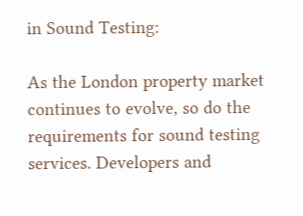in Sound Testing:

As the London property market continues to evolve, so do the requirements for sound testing services. Developers and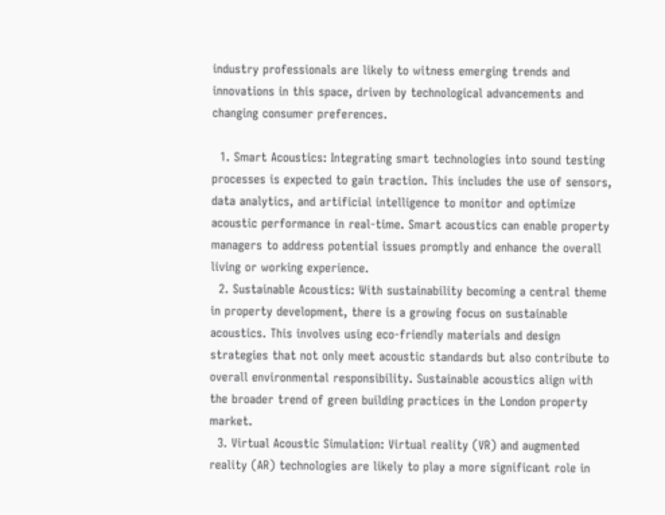industry professionals are likely to witness emerging trends and innovations in this space, driven by technological advancements and changing consumer preferences.

  1. Smart Acoustics: Integrating smart technologies into sound testing processes is expected to gain traction. This includes the use of sensors, data analytics, and artificial intelligence to monitor and optimize acoustic performance in real-time. Smart acoustics can enable property managers to address potential issues promptly and enhance the overall living or working experience.
  2. Sustainable Acoustics: With sustainability becoming a central theme in property development, there is a growing focus on sustainable acoustics. This involves using eco-friendly materials and design strategies that not only meet acoustic standards but also contribute to overall environmental responsibility. Sustainable acoustics align with the broader trend of green building practices in the London property market.
  3. Virtual Acoustic Simulation: Virtual reality (VR) and augmented reality (AR) technologies are likely to play a more significant role in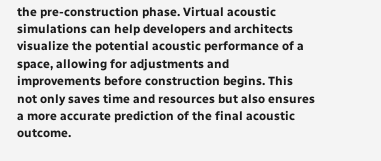the pre-construction phase. Virtual acoustic simulations can help developers and architects visualize the potential acoustic performance of a space, allowing for adjustments and improvements before construction begins. This not only saves time and resources but also ensures a more accurate prediction of the final acoustic outcome.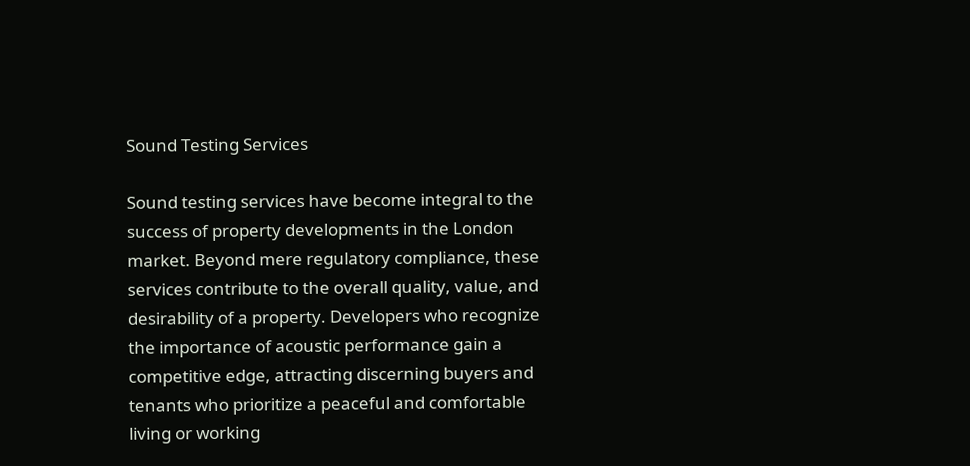Sound Testing Services

Sound testing services have become integral to the success of property developments in the London market. Beyond mere regulatory compliance, these services contribute to the overall quality, value, and desirability of a property. Developers who recognize the importance of acoustic performance gain a competitive edge, attracting discerning buyers and tenants who prioritize a peaceful and comfortable living or working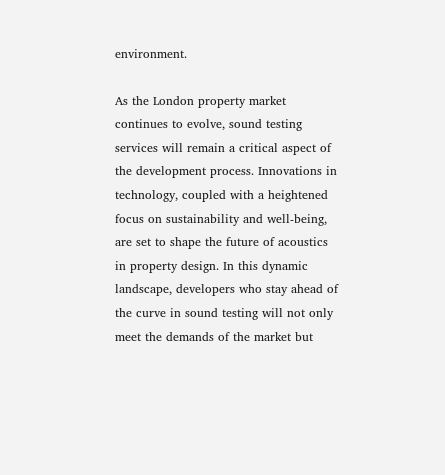environment.

As the London property market continues to evolve, sound testing services will remain a critical aspect of the development process. Innovations in technology, coupled with a heightened focus on sustainability and well-being, are set to shape the future of acoustics in property design. In this dynamic landscape, developers who stay ahead of the curve in sound testing will not only meet the demands of the market but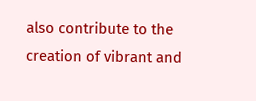also contribute to the creation of vibrant and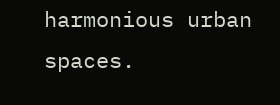harmonious urban spaces.